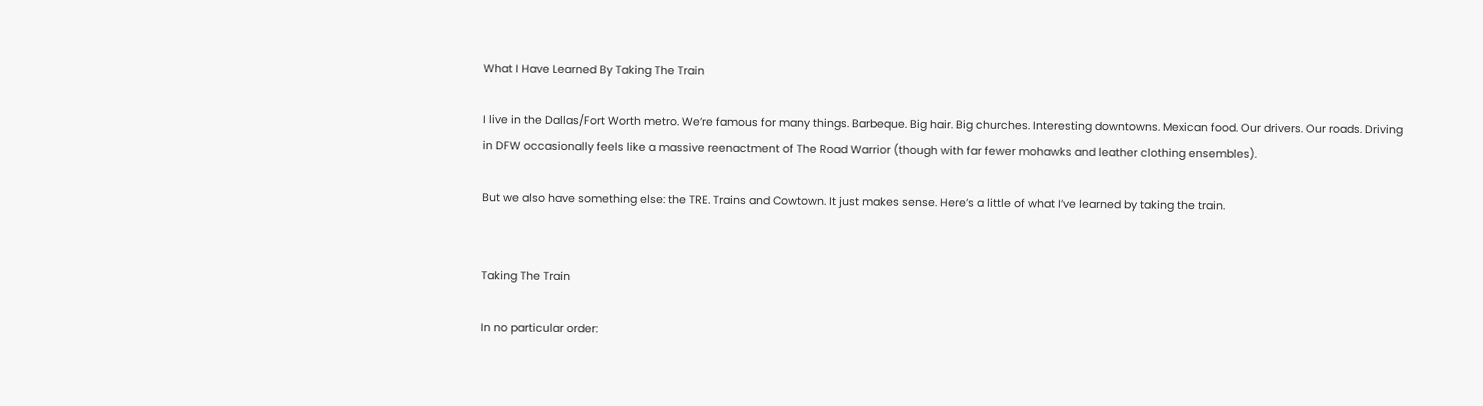What I Have Learned By Taking The Train

I live in the Dallas/Fort Worth metro. We’re famous for many things. Barbeque. Big hair. Big churches. Interesting downtowns. Mexican food. Our drivers. Our roads. Driving in DFW occasionally feels like a massive reenactment of The Road Warrior (though with far fewer mohawks and leather clothing ensembles).

But we also have something else: the TRE. Trains and Cowtown. It just makes sense. Here’s a little of what I’ve learned by taking the train.


Taking The Train

In no particular order: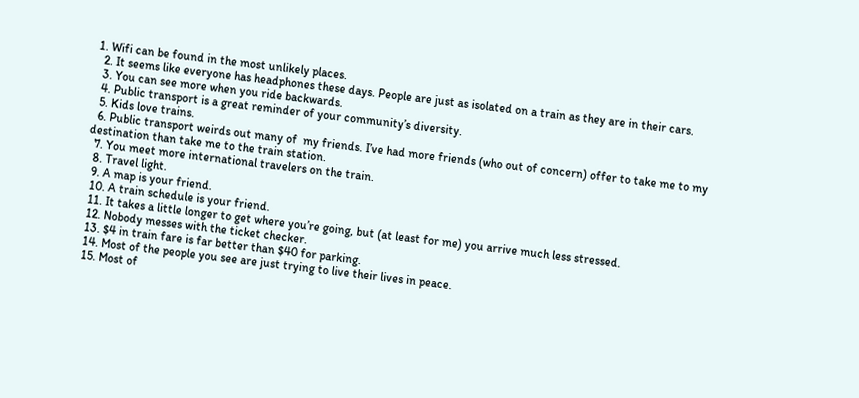1. Wifi can be found in the most unlikely places.
  2. It seems like everyone has headphones these days. People are just as isolated on a train as they are in their cars.
  3. You can see more when you ride backwards.
  4. Public transport is a great reminder of your community’s diversity.
  5. Kids love trains.
  6. Public transport weirds out many of  my friends. I’ve had more friends (who out of concern) offer to take me to my destination than take me to the train station.
  7. You meet more international travelers on the train.
  8. Travel light.
  9. A map is your friend.
  10. A train schedule is your friend.
  11. It takes a little longer to get where you’re going, but (at least for me) you arrive much less stressed.
  12. Nobody messes with the ticket checker.
  13. $4 in train fare is far better than $40 for parking.
  14. Most of the people you see are just trying to live their lives in peace.
  15. Most of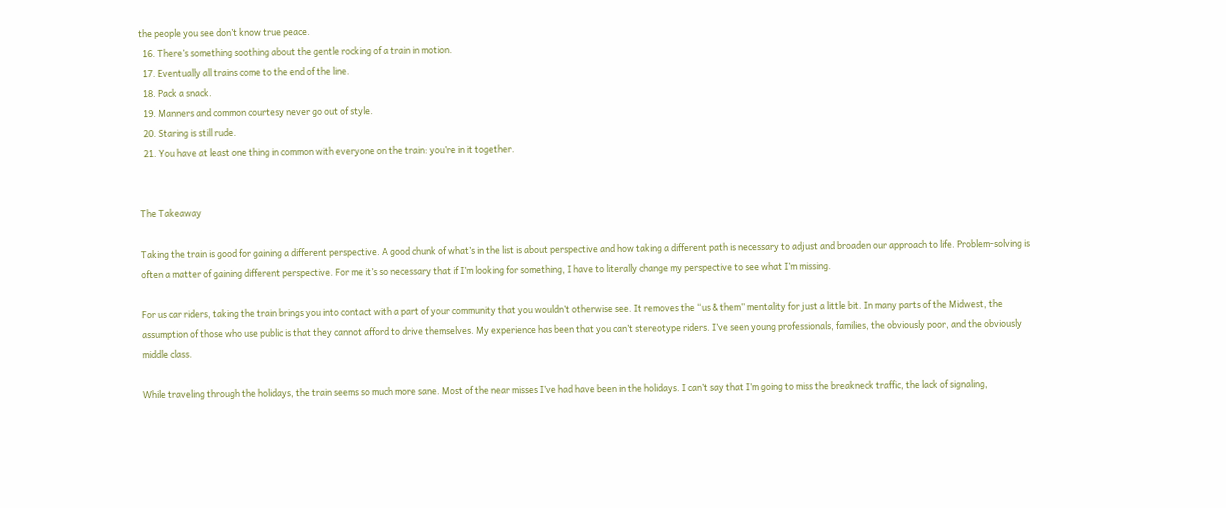the people you see don’t know true peace.
  16. There’s something soothing about the gentle rocking of a train in motion.
  17. Eventually all trains come to the end of the line.
  18. Pack a snack.
  19. Manners and common courtesy never go out of style.
  20. Staring is still rude.
  21. You have at least one thing in common with everyone on the train: you’re in it together.


The Takeaway

Taking the train is good for gaining a different perspective. A good chunk of what’s in the list is about perspective and how taking a different path is necessary to adjust and broaden our approach to life. Problem-solving is often a matter of gaining different perspective. For me it’s so necessary that if I’m looking for something, I have to literally change my perspective to see what I’m missing.

For us car riders, taking the train brings you into contact with a part of your community that you wouldn’t otherwise see. It removes the “us & them” mentality for just a little bit. In many parts of the Midwest, the assumption of those who use public is that they cannot afford to drive themselves. My experience has been that you can’t stereotype riders. I’ve seen young professionals, families, the obviously poor, and the obviously middle class.

While traveling through the holidays, the train seems so much more sane. Most of the near misses I’ve had have been in the holidays. I can’t say that I’m going to miss the breakneck traffic, the lack of signaling,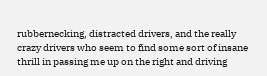rubbernecking, distracted drivers, and the really crazy drivers who seem to find some sort of insane thrill in passing me up on the right and driving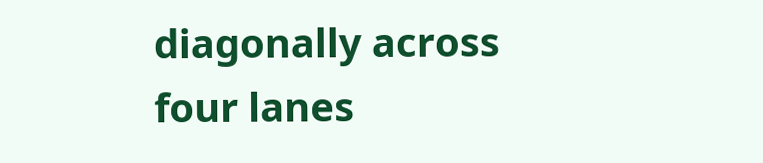diagonally across four lanes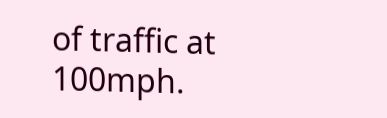of traffic at 100mph.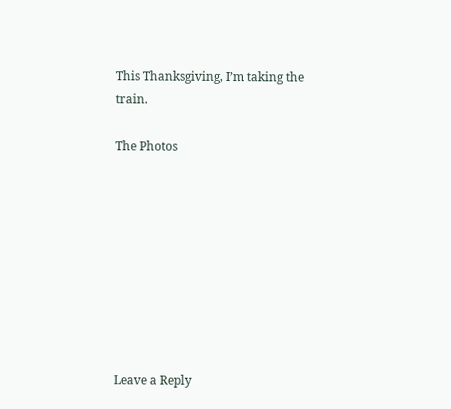This Thanksgiving, I’m taking the train.

The Photos









Leave a Reply